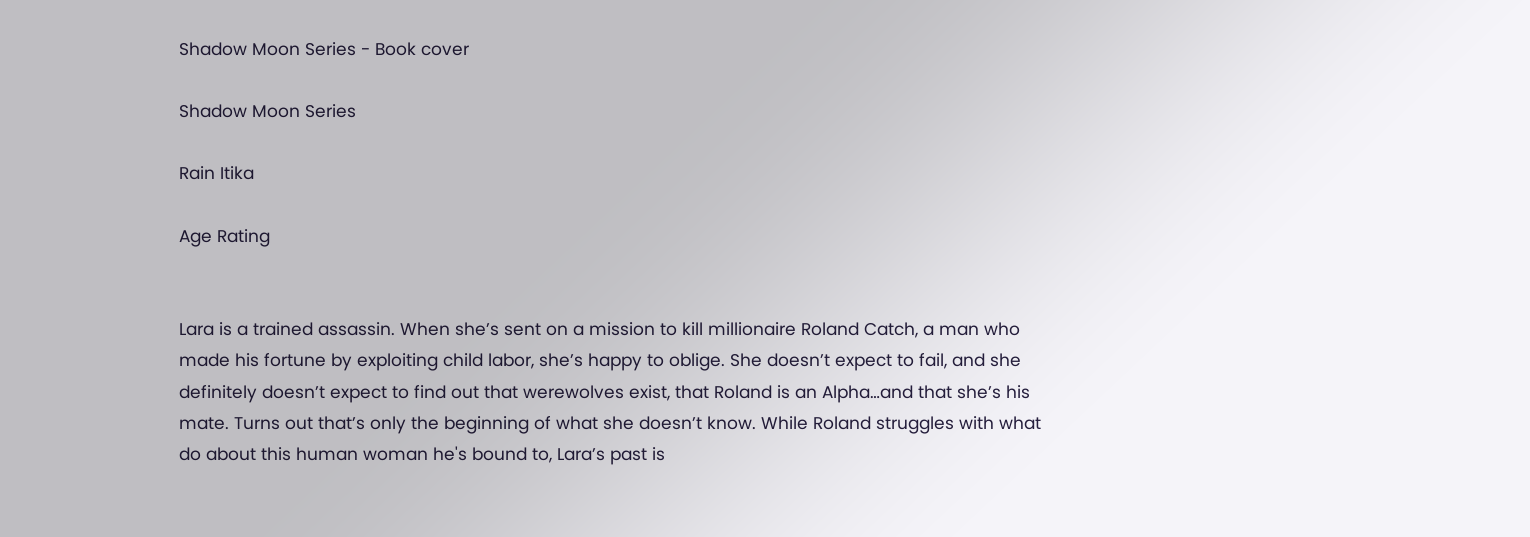Shadow Moon Series - Book cover

Shadow Moon Series

Rain Itika

Age Rating


Lara is a trained assassin. When she’s sent on a mission to kill millionaire Roland Catch, a man who made his fortune by exploiting child labor, she’s happy to oblige. She doesn’t expect to fail, and she definitely doesn’t expect to find out that werewolves exist, that Roland is an Alpha…and that she’s his mate. Turns out that’s only the beginning of what she doesn’t know. While Roland struggles with what do about this human woman he's bound to, Lara’s past is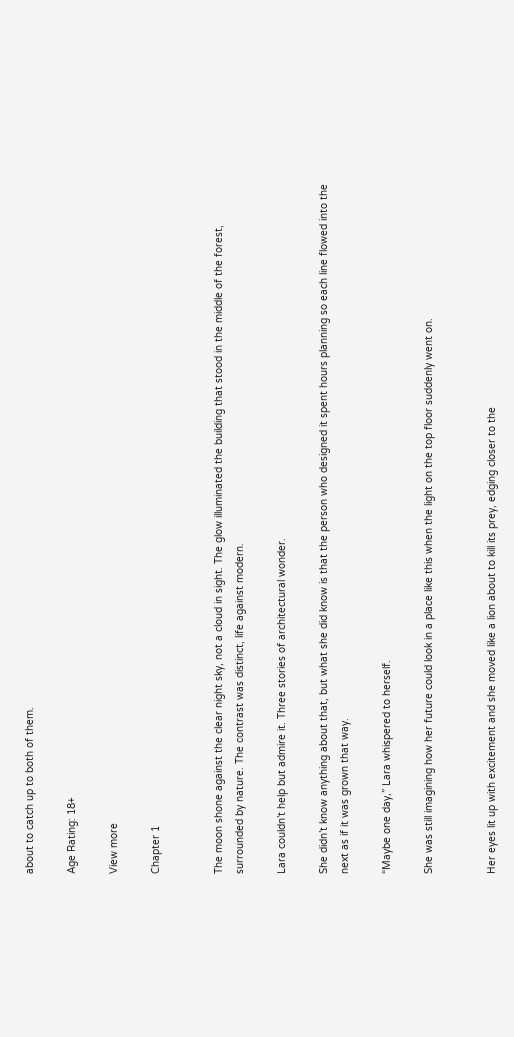about to catch up to both of them.

Age Rating: 18+

View more

Chapter 1


The moon shone against the clear night sky, not a cloud in sight. The glow illuminated the building that stood in the middle of the forest, surrounded by nature. The contrast was distinct, life against modern.

Lara couldn’t help but admire it. Three stories of architectural wonder.

She didn’t know anything about that, but what she did know is that the person who designed it spent hours planning so each line flowed into the next as if it was grown that way.

“Maybe one day,” Lara whispered to herself.

She was still imagining how her future could look in a place like this when the light on the top floor suddenly went on.


Her eyes lit up with excitement and she moved like a lion about to kill its prey, edging closer to the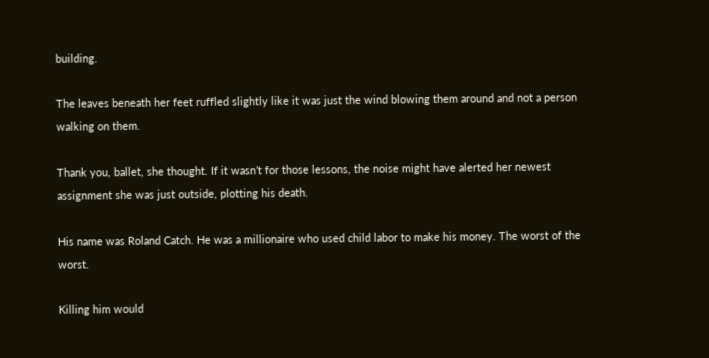building.

The leaves beneath her feet ruffled slightly like it was just the wind blowing them around and not a person walking on them.

Thank you, ballet, she thought. If it wasn’t for those lessons, the noise might have alerted her newest assignment she was just outside, plotting his death.

His name was Roland Catch. He was a millionaire who used child labor to make his money. The worst of the worst.

Killing him would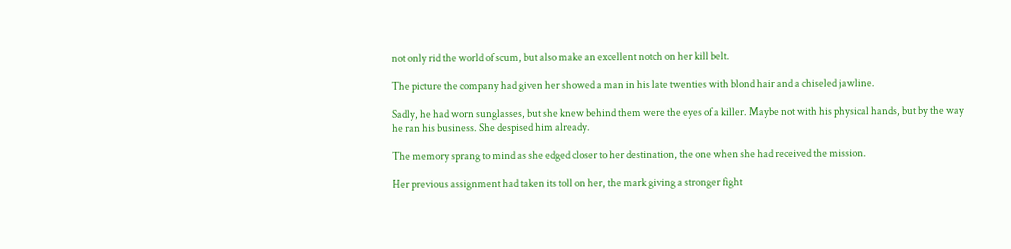not only rid the world of scum, but also make an excellent notch on her kill belt.

The picture the company had given her showed a man in his late twenties with blond hair and a chiseled jawline.

Sadly, he had worn sunglasses, but she knew behind them were the eyes of a killer. Maybe not with his physical hands, but by the way he ran his business. She despised him already.

The memory sprang to mind as she edged closer to her destination, the one when she had received the mission.

Her previous assignment had taken its toll on her, the mark giving a stronger fight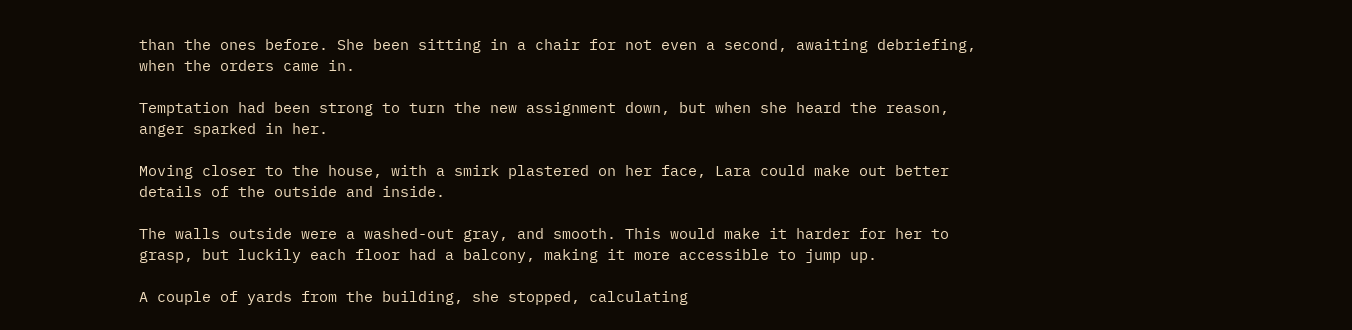than the ones before. She been sitting in a chair for not even a second, awaiting debriefing, when the orders came in.

Temptation had been strong to turn the new assignment down, but when she heard the reason, anger sparked in her.

Moving closer to the house, with a smirk plastered on her face, Lara could make out better details of the outside and inside.

The walls outside were a washed-out gray, and smooth. This would make it harder for her to grasp, but luckily each floor had a balcony, making it more accessible to jump up.

A couple of yards from the building, she stopped, calculating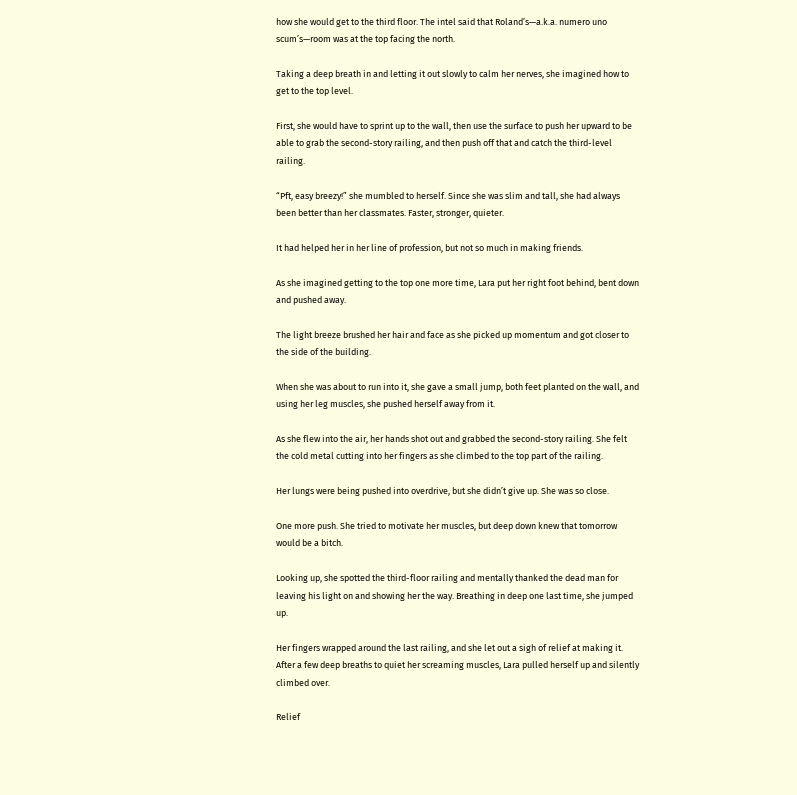how she would get to the third floor. The intel said that Roland’s—a.k.a. numero uno scum’s—room was at the top facing the north.

Taking a deep breath in and letting it out slowly to calm her nerves, she imagined how to get to the top level.

First, she would have to sprint up to the wall, then use the surface to push her upward to be able to grab the second-story railing, and then push off that and catch the third-level railing.

“Pft, easy breezy!” she mumbled to herself. Since she was slim and tall, she had always been better than her classmates. Faster, stronger, quieter.

It had helped her in her line of profession, but not so much in making friends.

As she imagined getting to the top one more time, Lara put her right foot behind, bent down and pushed away.

The light breeze brushed her hair and face as she picked up momentum and got closer to the side of the building.

When she was about to run into it, she gave a small jump, both feet planted on the wall, and using her leg muscles, she pushed herself away from it.

As she flew into the air, her hands shot out and grabbed the second-story railing. She felt the cold metal cutting into her fingers as she climbed to the top part of the railing.

Her lungs were being pushed into overdrive, but she didn’t give up. She was so close.

One more push. She tried to motivate her muscles, but deep down knew that tomorrow would be a bitch.

Looking up, she spotted the third-floor railing and mentally thanked the dead man for leaving his light on and showing her the way. Breathing in deep one last time, she jumped up.

Her fingers wrapped around the last railing, and she let out a sigh of relief at making it. After a few deep breaths to quiet her screaming muscles, Lara pulled herself up and silently climbed over.

Relief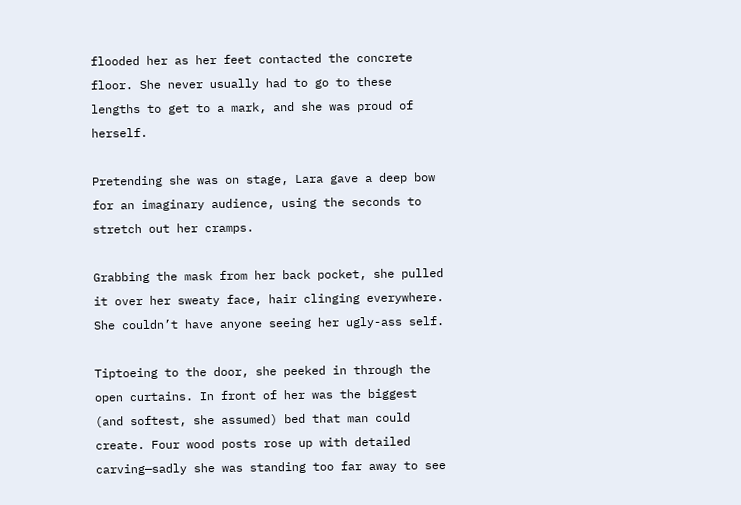flooded her as her feet contacted the concrete floor. She never usually had to go to these lengths to get to a mark, and she was proud of herself.

Pretending she was on stage, Lara gave a deep bow for an imaginary audience, using the seconds to stretch out her cramps.

Grabbing the mask from her back pocket, she pulled it over her sweaty face, hair clinging everywhere. She couldn’t have anyone seeing her ugly-ass self.

Tiptoeing to the door, she peeked in through the open curtains. In front of her was the biggest (and softest, she assumed) bed that man could create. Four wood posts rose up with detailed carving—sadly she was standing too far away to see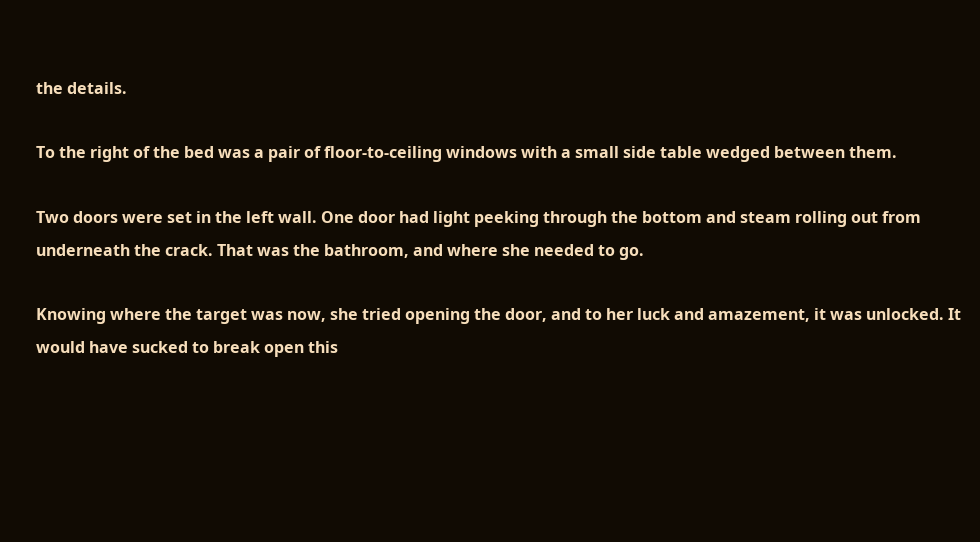the details.

To the right of the bed was a pair of floor-to-ceiling windows with a small side table wedged between them.

Two doors were set in the left wall. One door had light peeking through the bottom and steam rolling out from underneath the crack. That was the bathroom, and where she needed to go.

Knowing where the target was now, she tried opening the door, and to her luck and amazement, it was unlocked. It would have sucked to break open this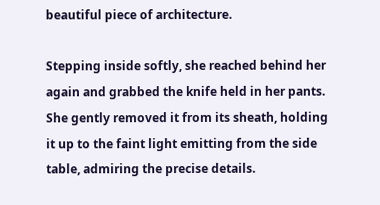beautiful piece of architecture.

Stepping inside softly, she reached behind her again and grabbed the knife held in her pants. She gently removed it from its sheath, holding it up to the faint light emitting from the side table, admiring the precise details.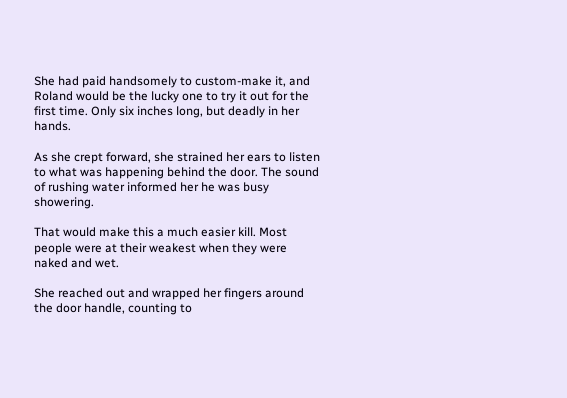She had paid handsomely to custom-make it, and Roland would be the lucky one to try it out for the first time. Only six inches long, but deadly in her hands.

As she crept forward, she strained her ears to listen to what was happening behind the door. The sound of rushing water informed her he was busy showering.

That would make this a much easier kill. Most people were at their weakest when they were naked and wet.

She reached out and wrapped her fingers around the door handle, counting to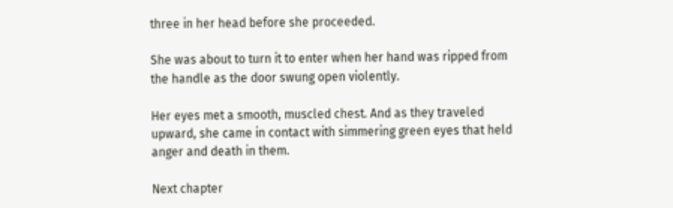three in her head before she proceeded.

She was about to turn it to enter when her hand was ripped from the handle as the door swung open violently.

Her eyes met a smooth, muscled chest. And as they traveled upward, she came in contact with simmering green eyes that held anger and death in them.

Next chapter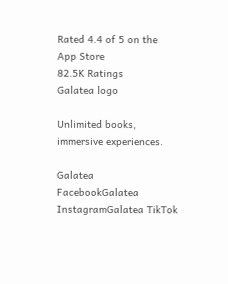Rated 4.4 of 5 on the App Store
82.5K Ratings
Galatea logo

Unlimited books, immersive experiences.

Galatea FacebookGalatea InstagramGalatea TikTok